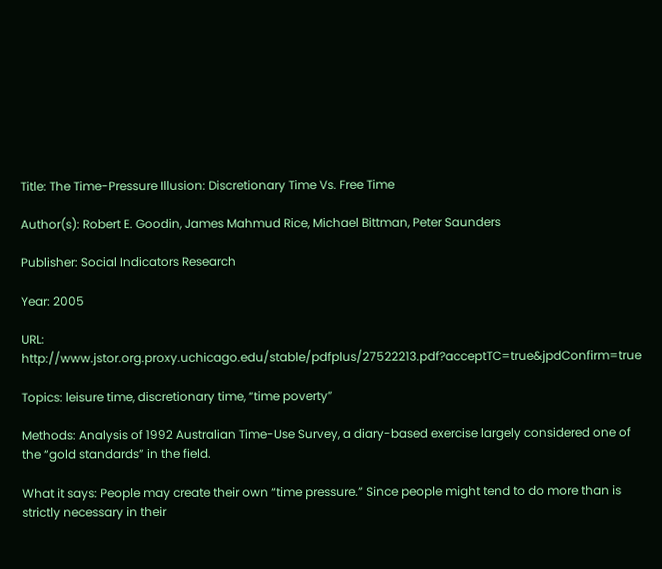Title: The Time-Pressure Illusion: Discretionary Time Vs. Free Time

Author(s): Robert E. Goodin, James Mahmud Rice, Michael Bittman, Peter Saunders

Publisher: Social Indicators Research

Year: 2005

URL: http://www.jstor.org.proxy.uchicago.edu/stable/pdfplus/27522213.pdf?acceptTC=true&jpdConfirm=true

Topics: leisure time, discretionary time, “time poverty”

Methods: Analysis of 1992 Australian Time-Use Survey, a diary-based exercise largely considered one of the “gold standards” in the field.

What it says: People may create their own “time pressure.” Since people might tend to do more than is strictly necessary in their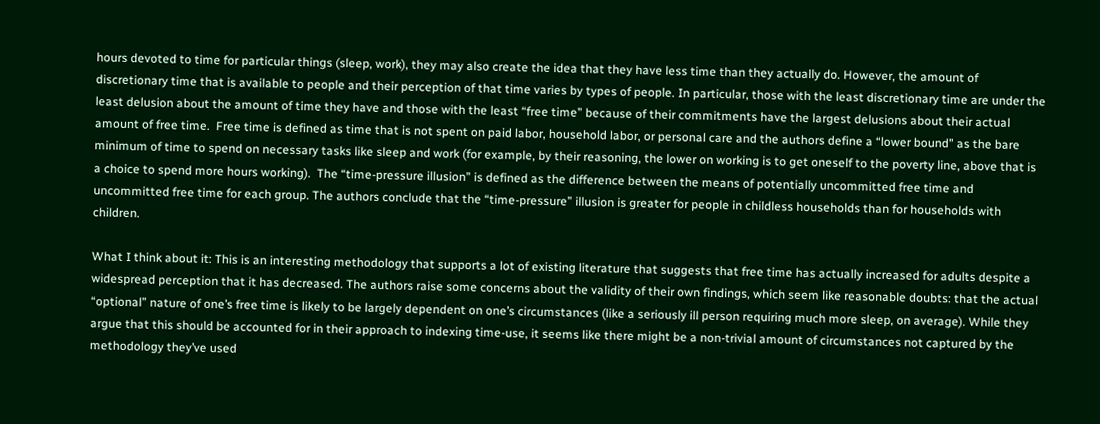hours devoted to time for particular things (sleep, work), they may also create the idea that they have less time than they actually do. However, the amount of discretionary time that is available to people and their perception of that time varies by types of people. In particular, those with the least discretionary time are under the least delusion about the amount of time they have and those with the least “free time” because of their commitments have the largest delusions about their actual amount of free time.  Free time is defined as time that is not spent on paid labor, household labor, or personal care and the authors define a “lower bound” as the bare minimum of time to spend on necessary tasks like sleep and work (for example, by their reasoning, the lower on working is to get oneself to the poverty line, above that is a choice to spend more hours working).  The “time-pressure illusion” is defined as the difference between the means of potentially uncommitted free time and uncommitted free time for each group. The authors conclude that the “time-pressure” illusion is greater for people in childless households than for households with children.

What I think about it: This is an interesting methodology that supports a lot of existing literature that suggests that free time has actually increased for adults despite a widespread perception that it has decreased. The authors raise some concerns about the validity of their own findings, which seem like reasonable doubts: that the actual “optional” nature of one’s free time is likely to be largely dependent on one’s circumstances (like a seriously ill person requiring much more sleep, on average). While they argue that this should be accounted for in their approach to indexing time-use, it seems like there might be a non-trivial amount of circumstances not captured by the methodology they’ve used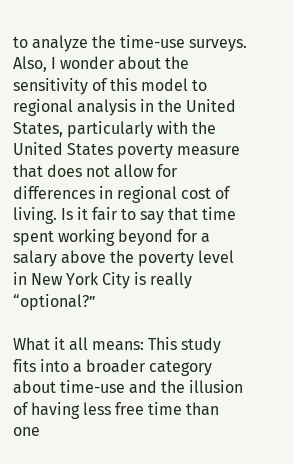to analyze the time-use surveys. Also, I wonder about the sensitivity of this model to regional analysis in the United States, particularly with the United States poverty measure that does not allow for differences in regional cost of living. Is it fair to say that time spent working beyond for a salary above the poverty level in New York City is really “optional?”

What it all means: This study fits into a broader category about time-use and the illusion of having less free time than one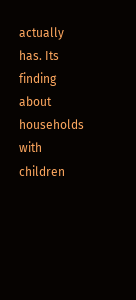actually has. Its finding about households with children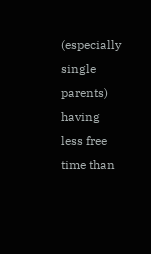(especially single parents) having less free time than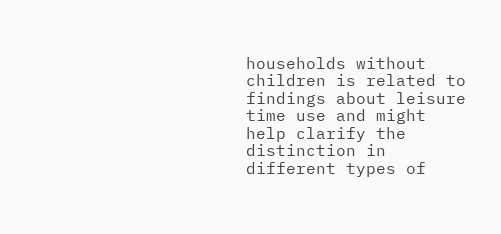households without children is related to findings about leisure time use and might help clarify the distinction in different types of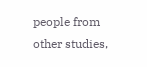people from other studies,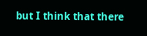but I think that there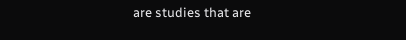are studies that are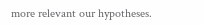more relevant our hypotheses.